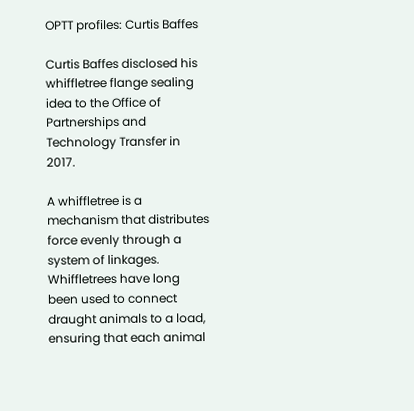OPTT profiles: Curtis Baffes

Curtis Baffes disclosed his whiffletree flange sealing idea to the Office of Partnerships and Technology Transfer in 2017.

A whiffletree is a mechanism that distributes force evenly through a system of linkages. Whiffletrees have long been used to connect draught animals to a load, ensuring that each animal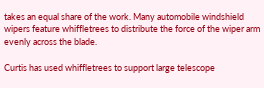takes an equal share of the work. Many automobile windshield wipers feature whiffletrees to distribute the force of the wiper arm evenly across the blade.

Curtis has used whiffletrees to support large telescope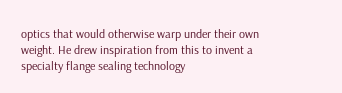optics that would otherwise warp under their own weight. He drew inspiration from this to invent a specialty flange sealing technology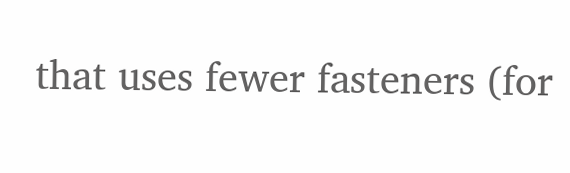that uses fewer fasteners (for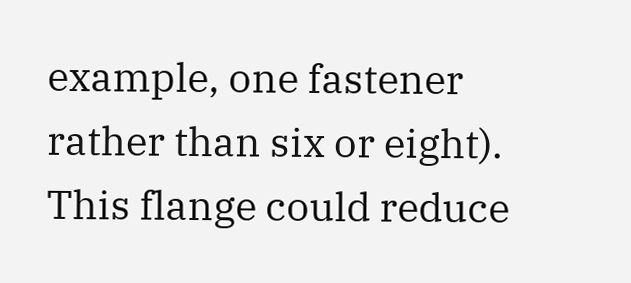example, one fastener rather than six or eight). This flange could reduce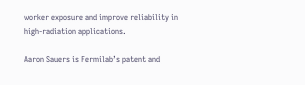worker exposure and improve reliability in high-radiation applications.

Aaron Sauers is Fermilab’s patent and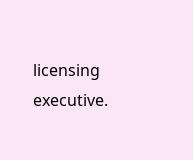licensing executive.